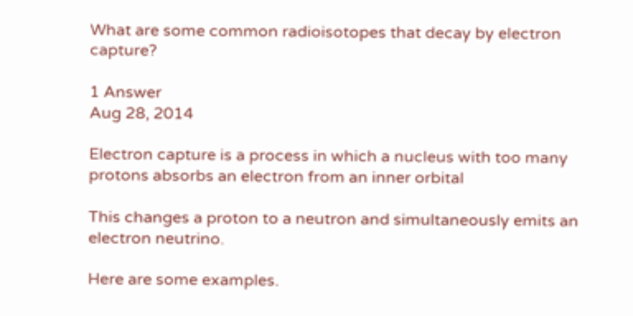What are some common radioisotopes that decay by electron capture?

1 Answer
Aug 28, 2014

Electron capture is a process in which a nucleus with too many protons absorbs an electron from an inner orbital

This changes a proton to a neutron and simultaneously emits an electron neutrino.

Here are some examples.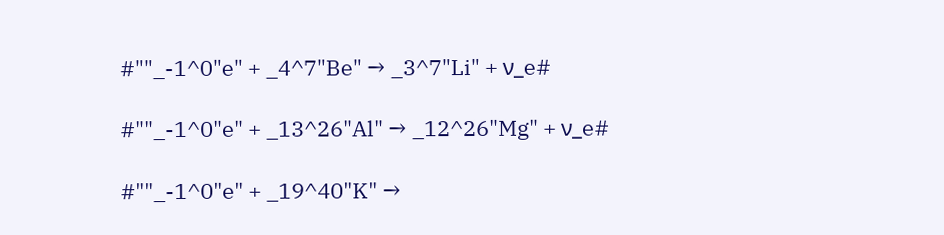#""_-1^0"e" + _4^7"Be" → _3^7"Li" + ν_e#

#""_-1^0"e" + _13^26"Al" → _12^26"Mg" + ν_e#

#""_-1^0"e" + _19^40"K" →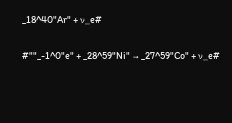_18^40"Ar" + ν_e#

#""_-1^0"e" + _28^59"Ni" → _27^59"Co" + ν_e#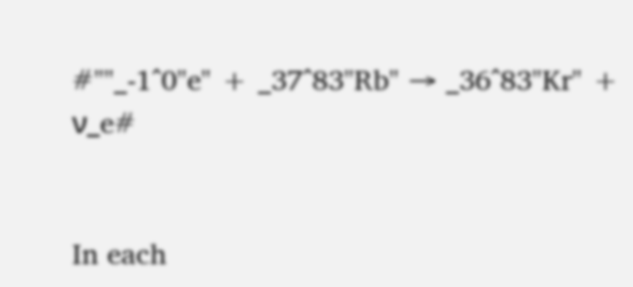#""_-1^0"e" + _37^83"Rb" → _36^83"Kr" + ν_e#


In each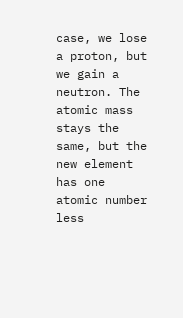case, we lose a proton, but we gain a neutron. The atomic mass stays the same, but the new element has one atomic number less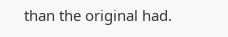than the original had.